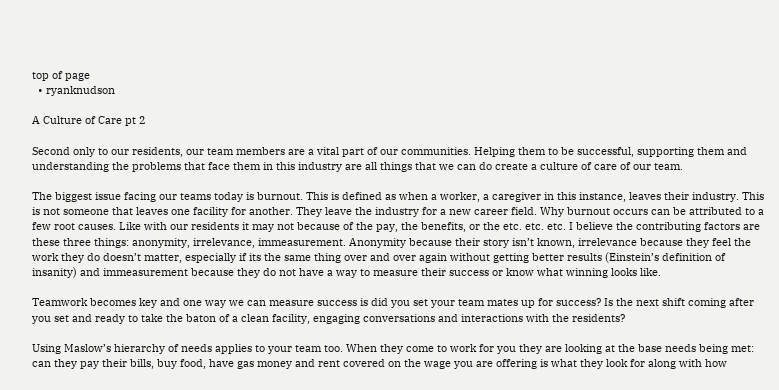top of page
  • ryanknudson

A Culture of Care pt 2

Second only to our residents, our team members are a vital part of our communities. Helping them to be successful, supporting them and understanding the problems that face them in this industry are all things that we can do create a culture of care of our team.

The biggest issue facing our teams today is burnout. This is defined as when a worker, a caregiver in this instance, leaves their industry. This is not someone that leaves one facility for another. They leave the industry for a new career field. Why burnout occurs can be attributed to a few root causes. Like with our residents it may not because of the pay, the benefits, or the etc. etc. etc. I believe the contributing factors are these three things: anonymity, irrelevance, immeasurement. Anonymity because their story isn’t known, irrelevance because they feel the work they do doesn’t matter, especially if its the same thing over and over again without getting better results (Einstein’s definition of insanity) and immeasurement because they do not have a way to measure their success or know what winning looks like.

Teamwork becomes key and one way we can measure success is did you set your team mates up for success? Is the next shift coming after you set and ready to take the baton of a clean facility, engaging conversations and interactions with the residents?

Using Maslow’s hierarchy of needs applies to your team too. When they come to work for you they are looking at the base needs being met: can they pay their bills, buy food, have gas money and rent covered on the wage you are offering is what they look for along with how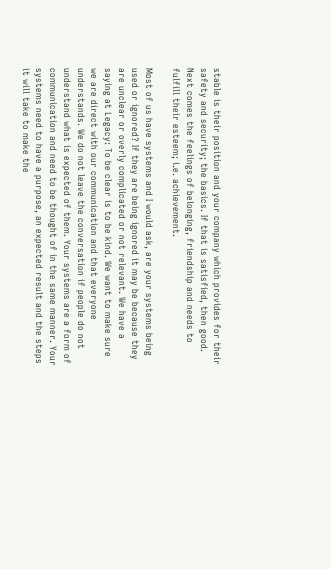stable is their position and your company which provides for their safety and security; the basics. If that is satisfied, then good. Next comes the feelings of belonging, friendship and needs to fulfill their esteem; i.e. achievement.

Most of us have systems and I would ask, are your systems being used or ignored? If they are being ignored it may be because they are unclear or overly complicated or not relevant. We have a saying at Legacy: To be clear is to be kind. We want to make sure we are direct with our communication and that everyone understands. We do not leave the conversation if people do not understand what is expected of them. Your systems are a form of communication and need to be thought of in the same manner. Your systems need to have a purpose, an expected result and the steps it will take to make the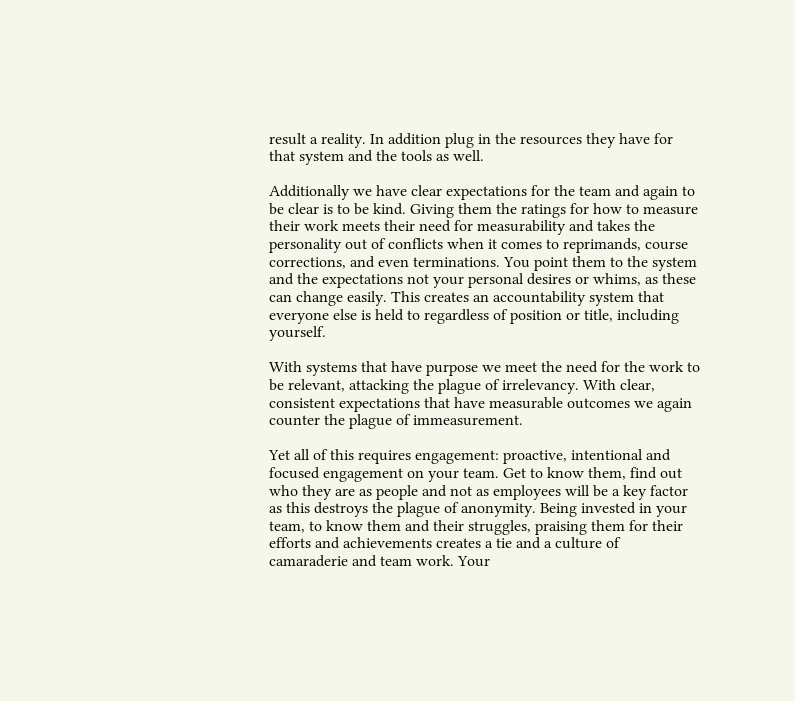result a reality. In addition plug in the resources they have for that system and the tools as well.

Additionally we have clear expectations for the team and again to be clear is to be kind. Giving them the ratings for how to measure their work meets their need for measurability and takes the personality out of conflicts when it comes to reprimands, course corrections, and even terminations. You point them to the system and the expectations not your personal desires or whims, as these can change easily. This creates an accountability system that everyone else is held to regardless of position or title, including yourself.

With systems that have purpose we meet the need for the work to be relevant, attacking the plague of irrelevancy. With clear, consistent expectations that have measurable outcomes we again counter the plague of immeasurement.

Yet all of this requires engagement: proactive, intentional and focused engagement on your team. Get to know them, find out who they are as people and not as employees will be a key factor as this destroys the plague of anonymity. Being invested in your team, to know them and their struggles, praising them for their efforts and achievements creates a tie and a culture of camaraderie and team work. Your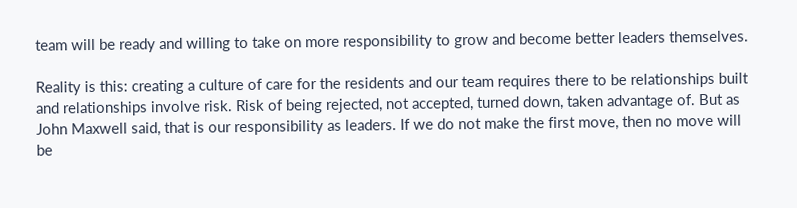team will be ready and willing to take on more responsibility to grow and become better leaders themselves.

Reality is this: creating a culture of care for the residents and our team requires there to be relationships built and relationships involve risk. Risk of being rejected, not accepted, turned down, taken advantage of. But as John Maxwell said, that is our responsibility as leaders. If we do not make the first move, then no move will be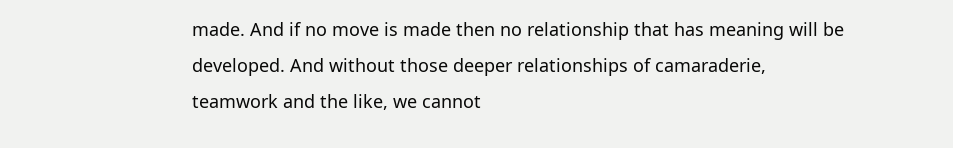made. And if no move is made then no relationship that has meaning will be developed. And without those deeper relationships of camaraderie, teamwork and the like, we cannot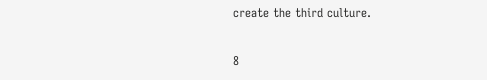create the third culture.

8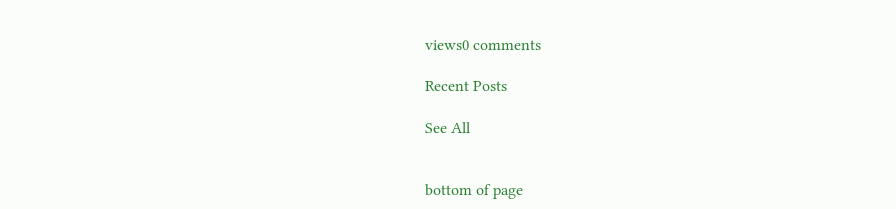views0 comments

Recent Posts

See All


bottom of page